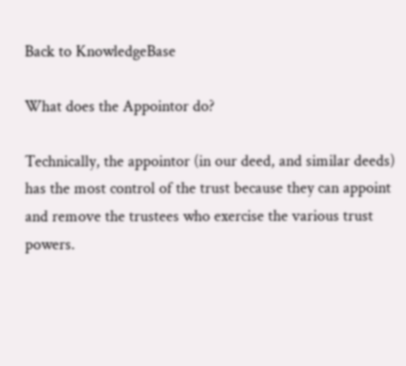Back to KnowledgeBase

What does the Appointor do?

Technically, the appointor (in our deed, and similar deeds) has the most control of the trust because they can appoint and remove the trustees who exercise the various trust powers.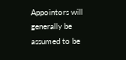Appointors will generally be assumed to be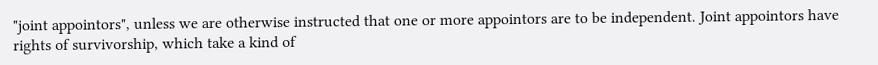"joint appointors", unless we are otherwise instructed that one or more appointors are to be independent. Joint appointors have rights of survivorship, which take a kind of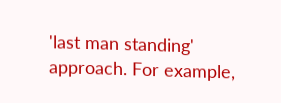'last man standing' approach. For example,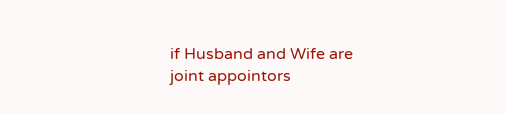if Husband and Wife are joint appointors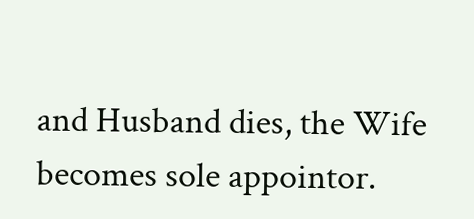and Husband dies, the Wife becomes sole appointor.